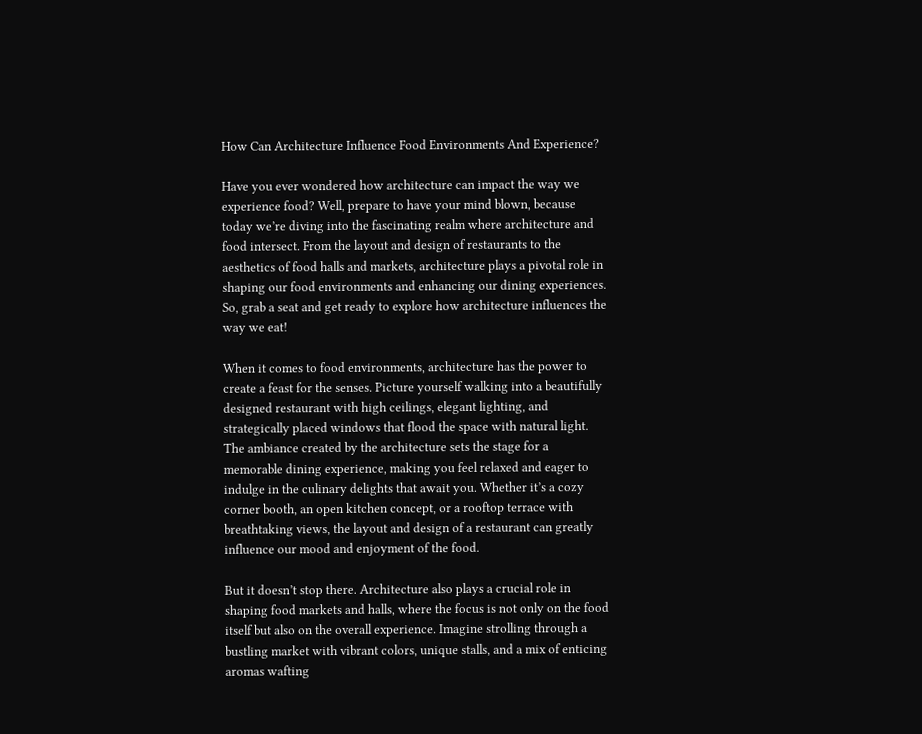How Can Architecture Influence Food Environments And Experience?

Have you ever wondered how architecture can impact the way we experience food? Well, prepare to have your mind blown, because today we’re diving into the fascinating realm where architecture and food intersect. From the layout and design of restaurants to the aesthetics of food halls and markets, architecture plays a pivotal role in shaping our food environments and enhancing our dining experiences. So, grab a seat and get ready to explore how architecture influences the way we eat!

When it comes to food environments, architecture has the power to create a feast for the senses. Picture yourself walking into a beautifully designed restaurant with high ceilings, elegant lighting, and strategically placed windows that flood the space with natural light. The ambiance created by the architecture sets the stage for a memorable dining experience, making you feel relaxed and eager to indulge in the culinary delights that await you. Whether it’s a cozy corner booth, an open kitchen concept, or a rooftop terrace with breathtaking views, the layout and design of a restaurant can greatly influence our mood and enjoyment of the food.

But it doesn’t stop there. Architecture also plays a crucial role in shaping food markets and halls, where the focus is not only on the food itself but also on the overall experience. Imagine strolling through a bustling market with vibrant colors, unique stalls, and a mix of enticing aromas wafting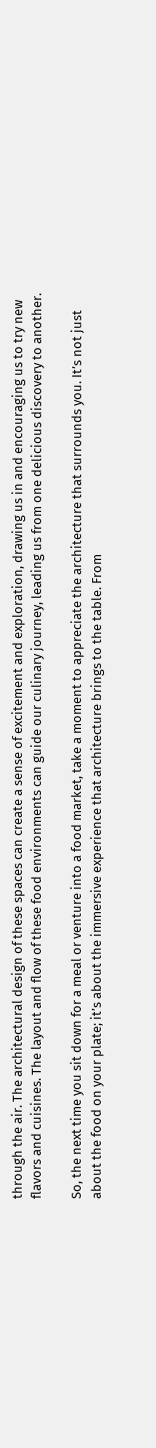through the air. The architectural design of these spaces can create a sense of excitement and exploration, drawing us in and encouraging us to try new flavors and cuisines. The layout and flow of these food environments can guide our culinary journey, leading us from one delicious discovery to another.

So, the next time you sit down for a meal or venture into a food market, take a moment to appreciate the architecture that surrounds you. It’s not just about the food on your plate; it’s about the immersive experience that architecture brings to the table. From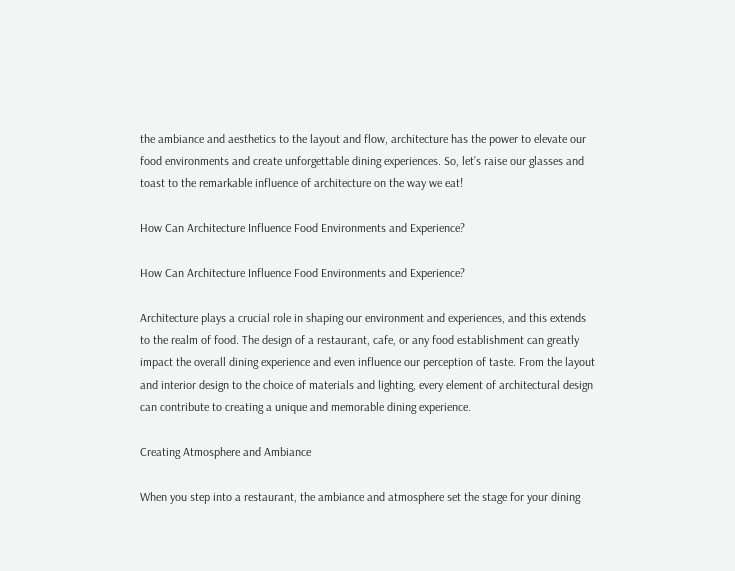the ambiance and aesthetics to the layout and flow, architecture has the power to elevate our food environments and create unforgettable dining experiences. So, let’s raise our glasses and toast to the remarkable influence of architecture on the way we eat!

How Can Architecture Influence Food Environments and Experience?

How Can Architecture Influence Food Environments and Experience?

Architecture plays a crucial role in shaping our environment and experiences, and this extends to the realm of food. The design of a restaurant, cafe, or any food establishment can greatly impact the overall dining experience and even influence our perception of taste. From the layout and interior design to the choice of materials and lighting, every element of architectural design can contribute to creating a unique and memorable dining experience.

Creating Atmosphere and Ambiance

When you step into a restaurant, the ambiance and atmosphere set the stage for your dining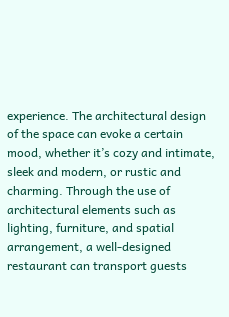experience. The architectural design of the space can evoke a certain mood, whether it’s cozy and intimate, sleek and modern, or rustic and charming. Through the use of architectural elements such as lighting, furniture, and spatial arrangement, a well-designed restaurant can transport guests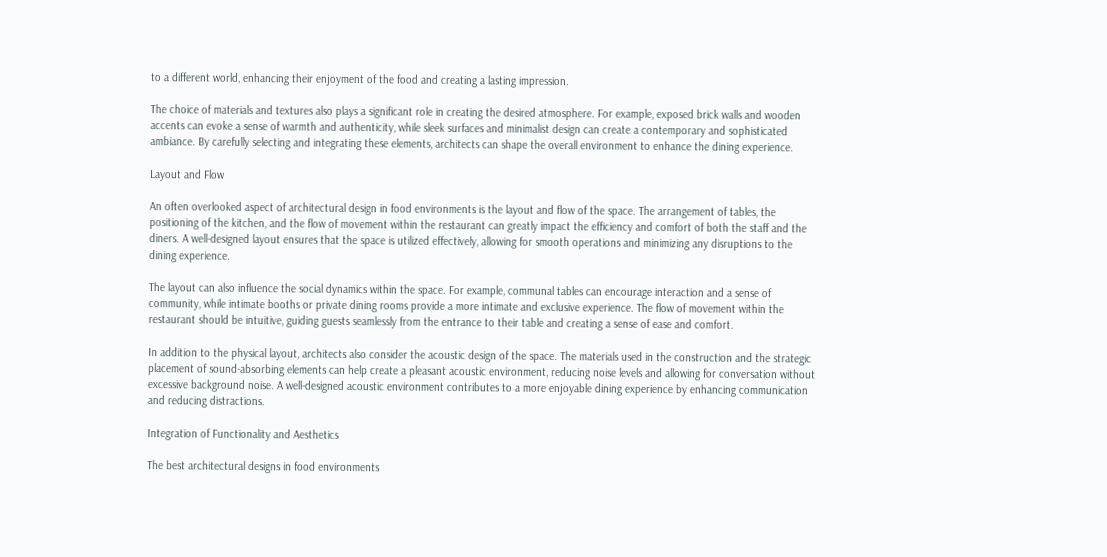to a different world, enhancing their enjoyment of the food and creating a lasting impression.

The choice of materials and textures also plays a significant role in creating the desired atmosphere. For example, exposed brick walls and wooden accents can evoke a sense of warmth and authenticity, while sleek surfaces and minimalist design can create a contemporary and sophisticated ambiance. By carefully selecting and integrating these elements, architects can shape the overall environment to enhance the dining experience.

Layout and Flow

An often overlooked aspect of architectural design in food environments is the layout and flow of the space. The arrangement of tables, the positioning of the kitchen, and the flow of movement within the restaurant can greatly impact the efficiency and comfort of both the staff and the diners. A well-designed layout ensures that the space is utilized effectively, allowing for smooth operations and minimizing any disruptions to the dining experience.

The layout can also influence the social dynamics within the space. For example, communal tables can encourage interaction and a sense of community, while intimate booths or private dining rooms provide a more intimate and exclusive experience. The flow of movement within the restaurant should be intuitive, guiding guests seamlessly from the entrance to their table and creating a sense of ease and comfort.

In addition to the physical layout, architects also consider the acoustic design of the space. The materials used in the construction and the strategic placement of sound-absorbing elements can help create a pleasant acoustic environment, reducing noise levels and allowing for conversation without excessive background noise. A well-designed acoustic environment contributes to a more enjoyable dining experience by enhancing communication and reducing distractions.

Integration of Functionality and Aesthetics

The best architectural designs in food environments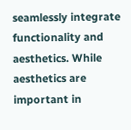seamlessly integrate functionality and aesthetics. While aesthetics are important in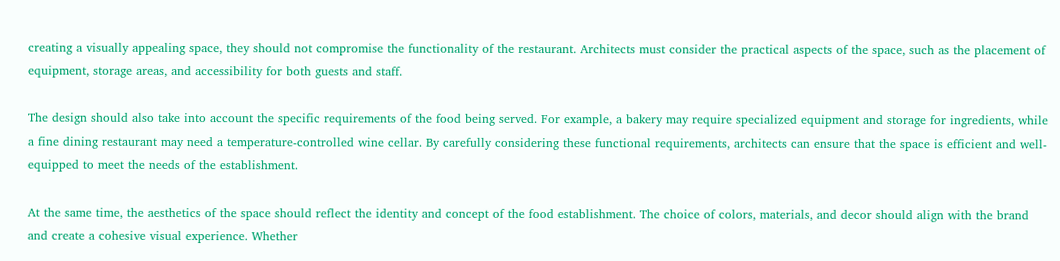creating a visually appealing space, they should not compromise the functionality of the restaurant. Architects must consider the practical aspects of the space, such as the placement of equipment, storage areas, and accessibility for both guests and staff.

The design should also take into account the specific requirements of the food being served. For example, a bakery may require specialized equipment and storage for ingredients, while a fine dining restaurant may need a temperature-controlled wine cellar. By carefully considering these functional requirements, architects can ensure that the space is efficient and well-equipped to meet the needs of the establishment.

At the same time, the aesthetics of the space should reflect the identity and concept of the food establishment. The choice of colors, materials, and decor should align with the brand and create a cohesive visual experience. Whether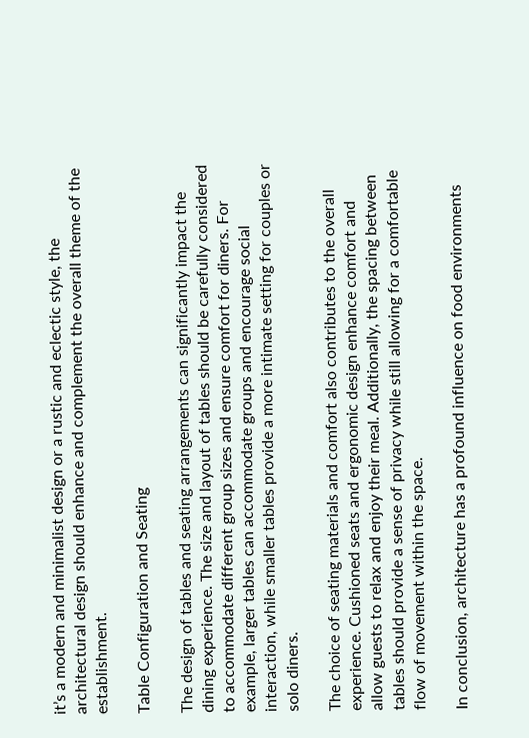it’s a modern and minimalist design or a rustic and eclectic style, the architectural design should enhance and complement the overall theme of the establishment.

Table Configuration and Seating

The design of tables and seating arrangements can significantly impact the dining experience. The size and layout of tables should be carefully considered to accommodate different group sizes and ensure comfort for diners. For example, larger tables can accommodate groups and encourage social interaction, while smaller tables provide a more intimate setting for couples or solo diners.

The choice of seating materials and comfort also contributes to the overall experience. Cushioned seats and ergonomic design enhance comfort and allow guests to relax and enjoy their meal. Additionally, the spacing between tables should provide a sense of privacy while still allowing for a comfortable flow of movement within the space.

In conclusion, architecture has a profound influence on food environments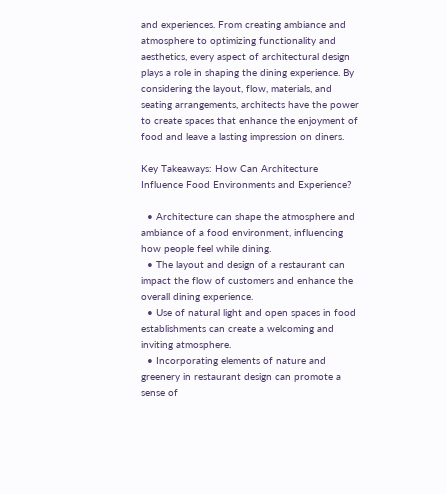and experiences. From creating ambiance and atmosphere to optimizing functionality and aesthetics, every aspect of architectural design plays a role in shaping the dining experience. By considering the layout, flow, materials, and seating arrangements, architects have the power to create spaces that enhance the enjoyment of food and leave a lasting impression on diners.

Key Takeaways: How Can Architecture Influence Food Environments and Experience?

  • Architecture can shape the atmosphere and ambiance of a food environment, influencing how people feel while dining.
  • The layout and design of a restaurant can impact the flow of customers and enhance the overall dining experience.
  • Use of natural light and open spaces in food establishments can create a welcoming and inviting atmosphere.
  • Incorporating elements of nature and greenery in restaurant design can promote a sense of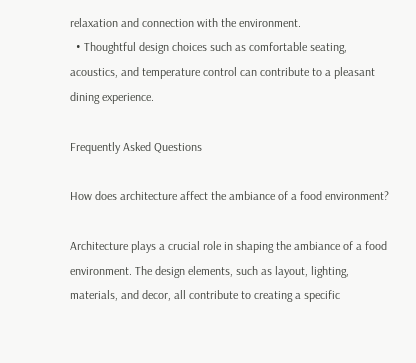relaxation and connection with the environment.
  • Thoughtful design choices such as comfortable seating, acoustics, and temperature control can contribute to a pleasant dining experience.

Frequently Asked Questions

How does architecture affect the ambiance of a food environment?

Architecture plays a crucial role in shaping the ambiance of a food environment. The design elements, such as layout, lighting, materials, and decor, all contribute to creating a specific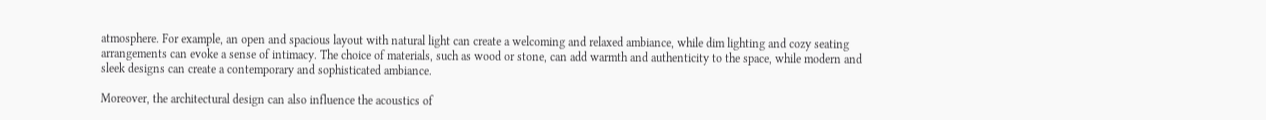atmosphere. For example, an open and spacious layout with natural light can create a welcoming and relaxed ambiance, while dim lighting and cozy seating arrangements can evoke a sense of intimacy. The choice of materials, such as wood or stone, can add warmth and authenticity to the space, while modern and sleek designs can create a contemporary and sophisticated ambiance.

Moreover, the architectural design can also influence the acoustics of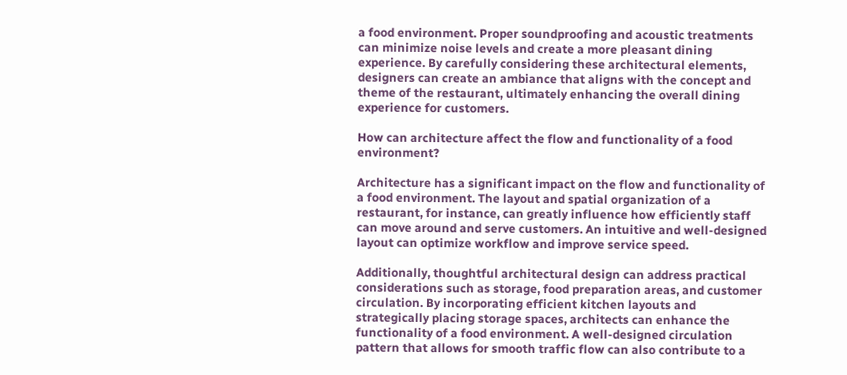a food environment. Proper soundproofing and acoustic treatments can minimize noise levels and create a more pleasant dining experience. By carefully considering these architectural elements, designers can create an ambiance that aligns with the concept and theme of the restaurant, ultimately enhancing the overall dining experience for customers.

How can architecture affect the flow and functionality of a food environment?

Architecture has a significant impact on the flow and functionality of a food environment. The layout and spatial organization of a restaurant, for instance, can greatly influence how efficiently staff can move around and serve customers. An intuitive and well-designed layout can optimize workflow and improve service speed.

Additionally, thoughtful architectural design can address practical considerations such as storage, food preparation areas, and customer circulation. By incorporating efficient kitchen layouts and strategically placing storage spaces, architects can enhance the functionality of a food environment. A well-designed circulation pattern that allows for smooth traffic flow can also contribute to a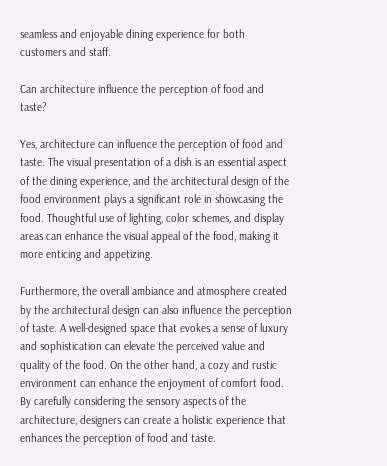seamless and enjoyable dining experience for both customers and staff.

Can architecture influence the perception of food and taste?

Yes, architecture can influence the perception of food and taste. The visual presentation of a dish is an essential aspect of the dining experience, and the architectural design of the food environment plays a significant role in showcasing the food. Thoughtful use of lighting, color schemes, and display areas can enhance the visual appeal of the food, making it more enticing and appetizing.

Furthermore, the overall ambiance and atmosphere created by the architectural design can also influence the perception of taste. A well-designed space that evokes a sense of luxury and sophistication can elevate the perceived value and quality of the food. On the other hand, a cozy and rustic environment can enhance the enjoyment of comfort food. By carefully considering the sensory aspects of the architecture, designers can create a holistic experience that enhances the perception of food and taste.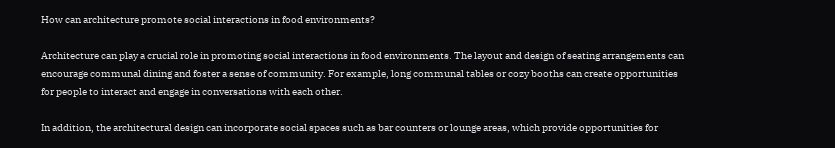How can architecture promote social interactions in food environments?

Architecture can play a crucial role in promoting social interactions in food environments. The layout and design of seating arrangements can encourage communal dining and foster a sense of community. For example, long communal tables or cozy booths can create opportunities for people to interact and engage in conversations with each other.

In addition, the architectural design can incorporate social spaces such as bar counters or lounge areas, which provide opportunities for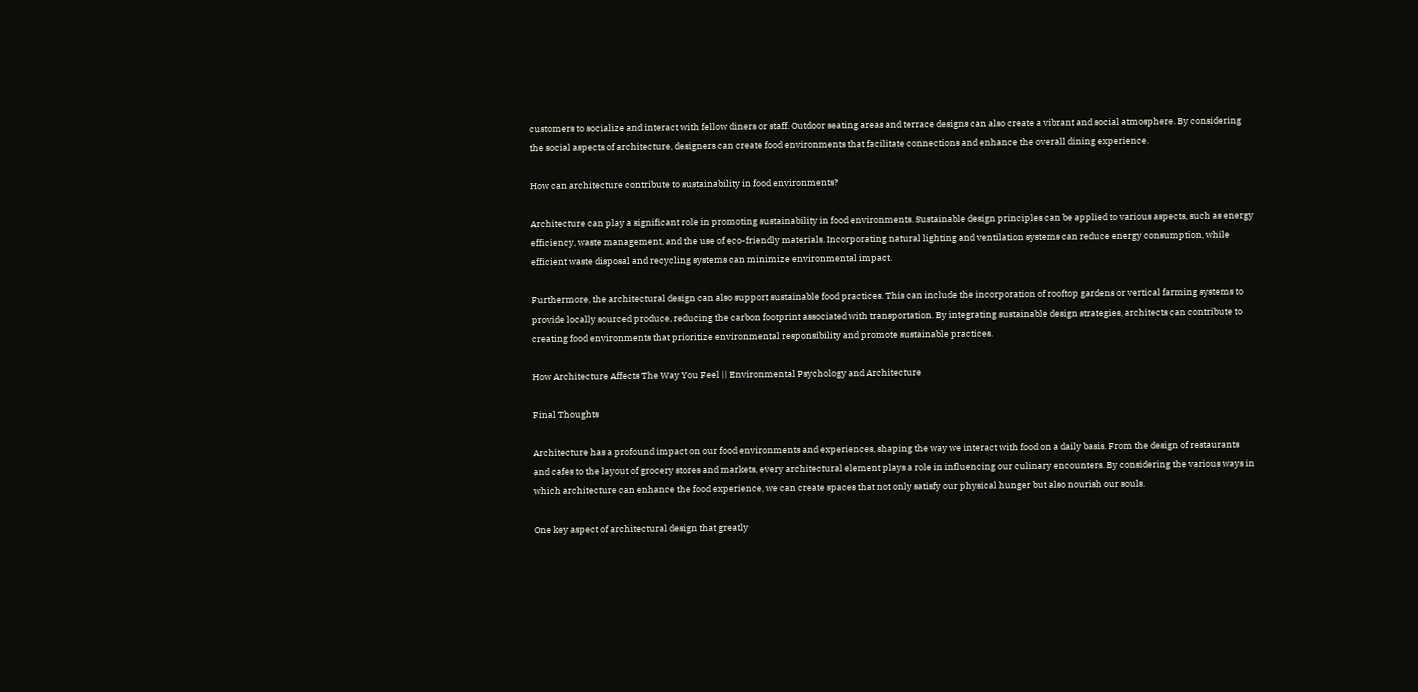customers to socialize and interact with fellow diners or staff. Outdoor seating areas and terrace designs can also create a vibrant and social atmosphere. By considering the social aspects of architecture, designers can create food environments that facilitate connections and enhance the overall dining experience.

How can architecture contribute to sustainability in food environments?

Architecture can play a significant role in promoting sustainability in food environments. Sustainable design principles can be applied to various aspects, such as energy efficiency, waste management, and the use of eco-friendly materials. Incorporating natural lighting and ventilation systems can reduce energy consumption, while efficient waste disposal and recycling systems can minimize environmental impact.

Furthermore, the architectural design can also support sustainable food practices. This can include the incorporation of rooftop gardens or vertical farming systems to provide locally sourced produce, reducing the carbon footprint associated with transportation. By integrating sustainable design strategies, architects can contribute to creating food environments that prioritize environmental responsibility and promote sustainable practices.

How Architecture Affects The Way You Feel || Environmental Psychology and Architecture

Final Thoughts

Architecture has a profound impact on our food environments and experiences, shaping the way we interact with food on a daily basis. From the design of restaurants and cafes to the layout of grocery stores and markets, every architectural element plays a role in influencing our culinary encounters. By considering the various ways in which architecture can enhance the food experience, we can create spaces that not only satisfy our physical hunger but also nourish our souls.

One key aspect of architectural design that greatly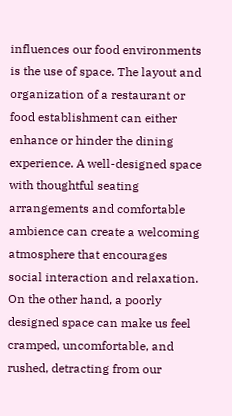influences our food environments is the use of space. The layout and organization of a restaurant or food establishment can either enhance or hinder the dining experience. A well-designed space with thoughtful seating arrangements and comfortable ambience can create a welcoming atmosphere that encourages social interaction and relaxation. On the other hand, a poorly designed space can make us feel cramped, uncomfortable, and rushed, detracting from our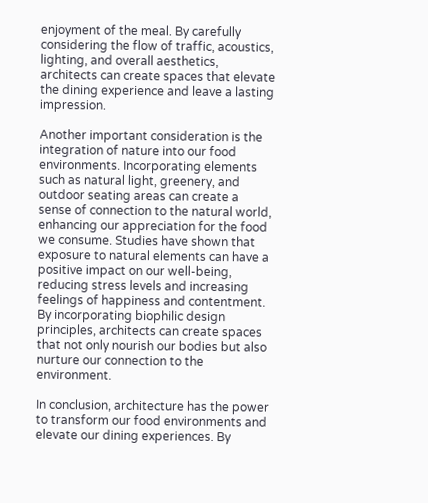enjoyment of the meal. By carefully considering the flow of traffic, acoustics, lighting, and overall aesthetics, architects can create spaces that elevate the dining experience and leave a lasting impression.

Another important consideration is the integration of nature into our food environments. Incorporating elements such as natural light, greenery, and outdoor seating areas can create a sense of connection to the natural world, enhancing our appreciation for the food we consume. Studies have shown that exposure to natural elements can have a positive impact on our well-being, reducing stress levels and increasing feelings of happiness and contentment. By incorporating biophilic design principles, architects can create spaces that not only nourish our bodies but also nurture our connection to the environment.

In conclusion, architecture has the power to transform our food environments and elevate our dining experiences. By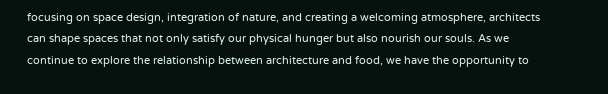focusing on space design, integration of nature, and creating a welcoming atmosphere, architects can shape spaces that not only satisfy our physical hunger but also nourish our souls. As we continue to explore the relationship between architecture and food, we have the opportunity to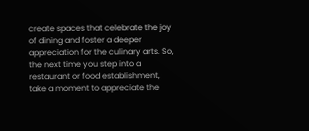create spaces that celebrate the joy of dining and foster a deeper appreciation for the culinary arts. So, the next time you step into a restaurant or food establishment, take a moment to appreciate the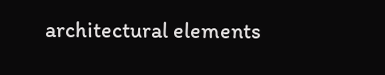architectural elements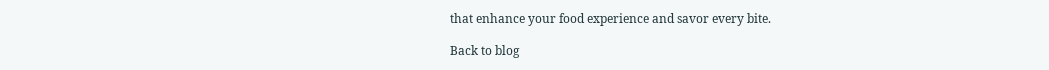that enhance your food experience and savor every bite.

Back to blog